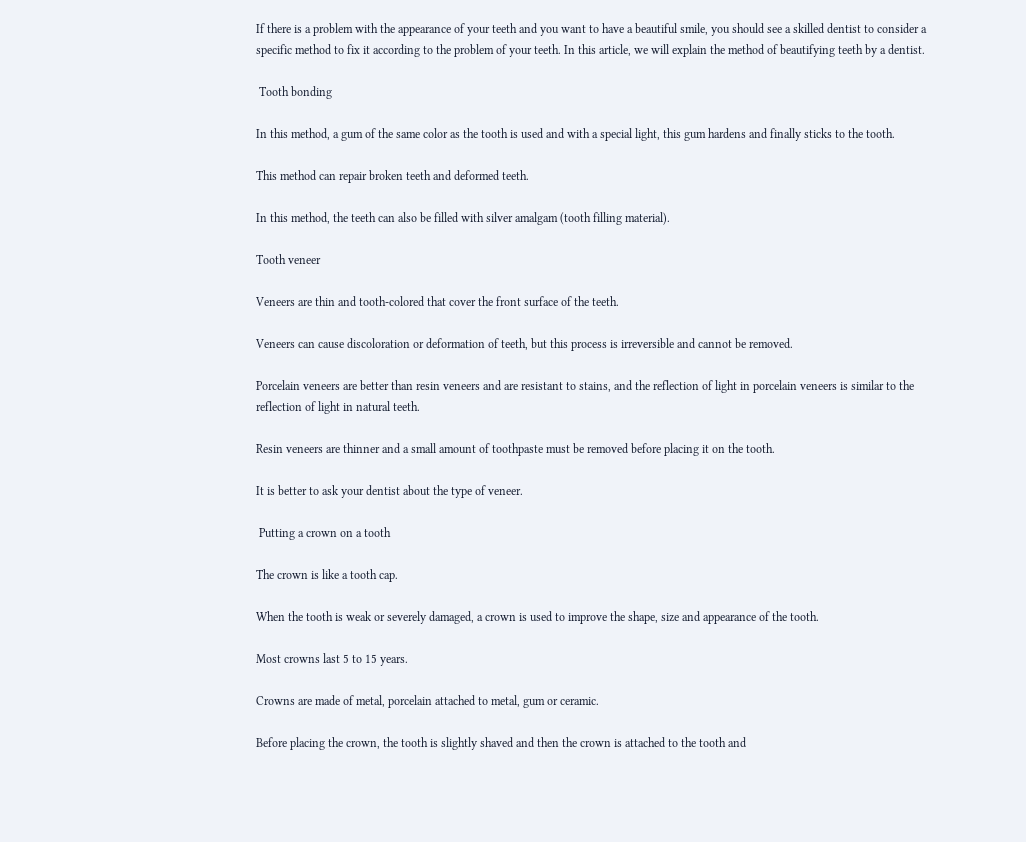If there is a problem with the appearance of your teeth and you want to have a beautiful smile, you should see a skilled dentist to consider a specific method to fix it according to the problem of your teeth. In this article, we will explain the method of beautifying teeth by a dentist.

 Tooth bonding

In this method, a gum of the same color as the tooth is used and with a special light, this gum hardens and finally sticks to the tooth.

This method can repair broken teeth and deformed teeth.

In this method, the teeth can also be filled with silver amalgam (tooth filling material).

Tooth veneer

Veneers are thin and tooth-colored that cover the front surface of the teeth.

Veneers can cause discoloration or deformation of teeth, but this process is irreversible and cannot be removed.

Porcelain veneers are better than resin veneers and are resistant to stains, and the reflection of light in porcelain veneers is similar to the reflection of light in natural teeth.

Resin veneers are thinner and a small amount of toothpaste must be removed before placing it on the tooth.

It is better to ask your dentist about the type of veneer.

 Putting a crown on a tooth

The crown is like a tooth cap.

When the tooth is weak or severely damaged, a crown is used to improve the shape, size and appearance of the tooth.

Most crowns last 5 to 15 years.

Crowns are made of metal, porcelain attached to metal, gum or ceramic.

Before placing the crown, the tooth is slightly shaved and then the crown is attached to the tooth and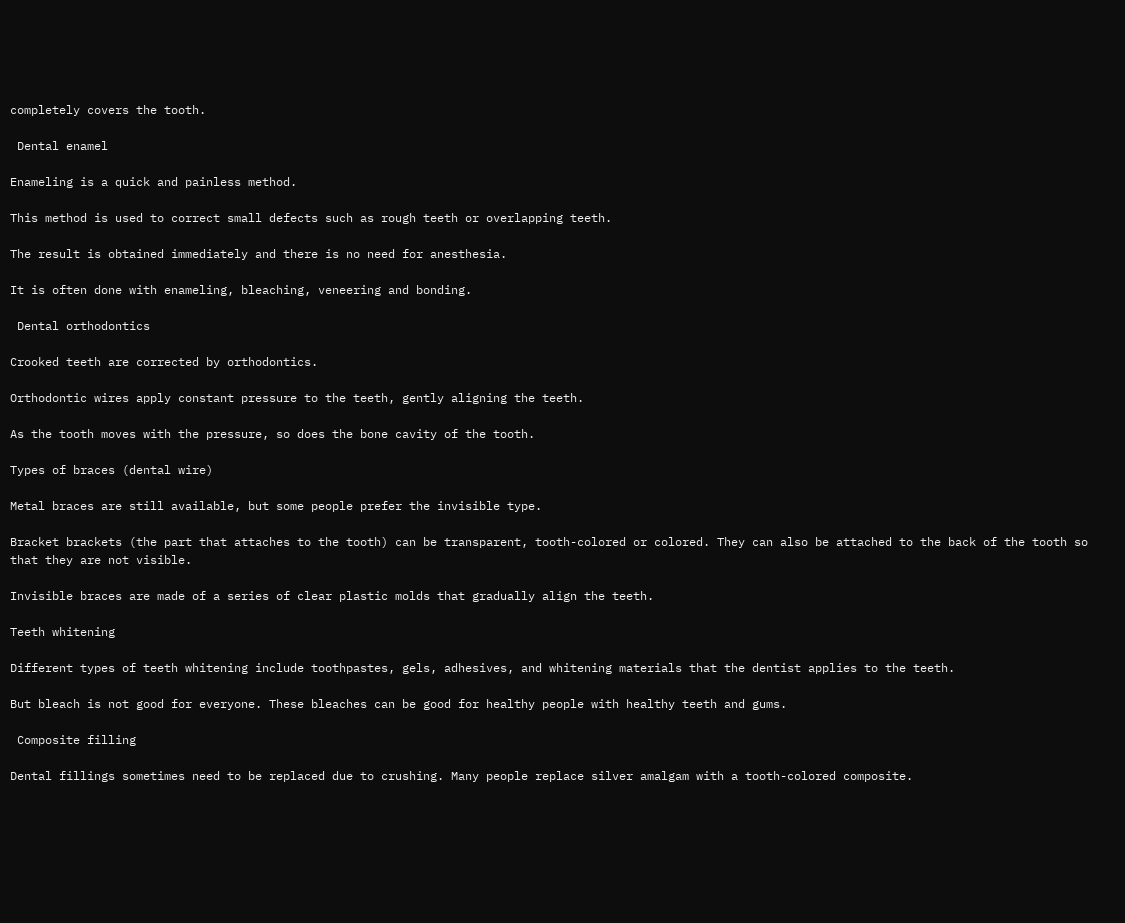completely covers the tooth.

 Dental enamel

Enameling is a quick and painless method.

This method is used to correct small defects such as rough teeth or overlapping teeth.

The result is obtained immediately and there is no need for anesthesia.

It is often done with enameling, bleaching, veneering and bonding.

 Dental orthodontics

Crooked teeth are corrected by orthodontics.

Orthodontic wires apply constant pressure to the teeth, gently aligning the teeth.

As the tooth moves with the pressure, so does the bone cavity of the tooth.

Types of braces (dental wire)

Metal braces are still available, but some people prefer the invisible type.

Bracket brackets (the part that attaches to the tooth) can be transparent, tooth-colored or colored. They can also be attached to the back of the tooth so that they are not visible.

Invisible braces are made of a series of clear plastic molds that gradually align the teeth.

Teeth whitening

Different types of teeth whitening include toothpastes, gels, adhesives, and whitening materials that the dentist applies to the teeth.

But bleach is not good for everyone. These bleaches can be good for healthy people with healthy teeth and gums.

 Composite filling

Dental fillings sometimes need to be replaced due to crushing. Many people replace silver amalgam with a tooth-colored composite.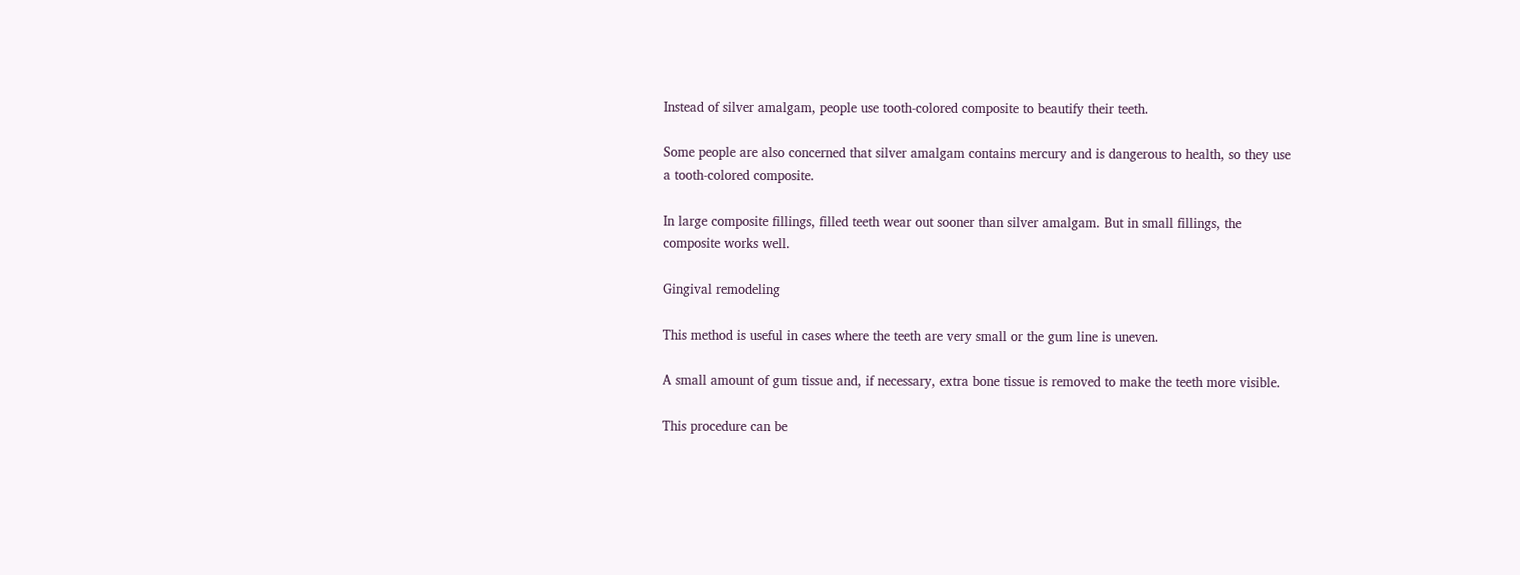Instead of silver amalgam, people use tooth-colored composite to beautify their teeth.

Some people are also concerned that silver amalgam contains mercury and is dangerous to health, so they use a tooth-colored composite.

In large composite fillings, filled teeth wear out sooner than silver amalgam. But in small fillings, the composite works well.

Gingival remodeling

This method is useful in cases where the teeth are very small or the gum line is uneven.

A small amount of gum tissue and, if necessary, extra bone tissue is removed to make the teeth more visible.

This procedure can be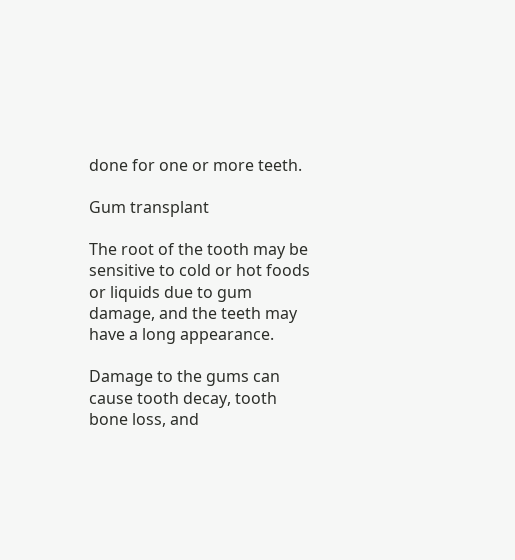done for one or more teeth.

Gum transplant

The root of the tooth may be sensitive to cold or hot foods or liquids due to gum damage, and the teeth may have a long appearance.

Damage to the gums can cause tooth decay, tooth bone loss, and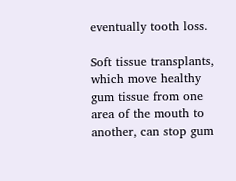eventually tooth loss.

Soft tissue transplants, which move healthy gum tissue from one area of the mouth to another, can stop gum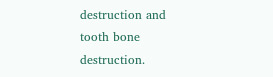destruction and tooth bone destruction.